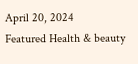April 20, 2024
Featured Health & beauty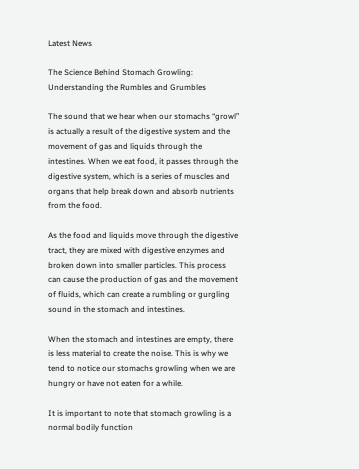Latest News

The Science Behind Stomach Growling: Understanding the Rumbles and Grumbles

The sound that we hear when our stomachs “growl” is actually a result of the digestive system and the movement of gas and liquids through the intestines. When we eat food, it passes through the digestive system, which is a series of muscles and organs that help break down and absorb nutrients from the food.

As the food and liquids move through the digestive tract, they are mixed with digestive enzymes and broken down into smaller particles. This process can cause the production of gas and the movement of fluids, which can create a rumbling or gurgling sound in the stomach and intestines.

When the stomach and intestines are empty, there is less material to create the noise. This is why we tend to notice our stomachs growling when we are hungry or have not eaten for a while.

It is important to note that stomach growling is a normal bodily function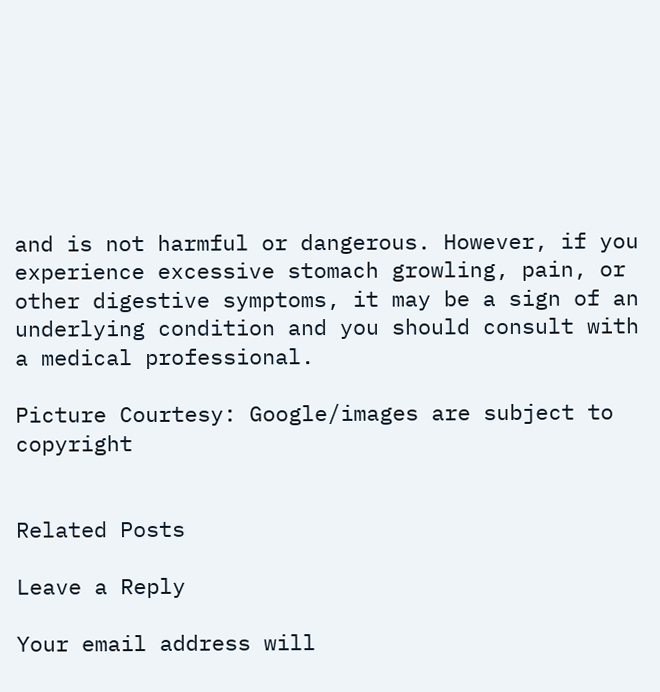and is not harmful or dangerous. However, if you experience excessive stomach growling, pain, or other digestive symptoms, it may be a sign of an underlying condition and you should consult with a medical professional.

Picture Courtesy: Google/images are subject to copyright


Related Posts

Leave a Reply

Your email address will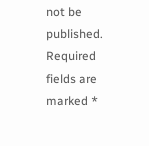not be published. Required fields are marked *